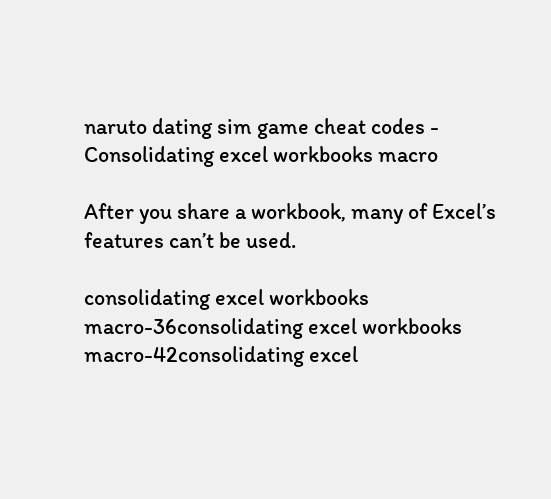naruto dating sim game cheat codes - Consolidating excel workbooks macro

After you share a workbook, many of Excel’s features can’t be used.

consolidating excel workbooks macro-36consolidating excel workbooks macro-42consolidating excel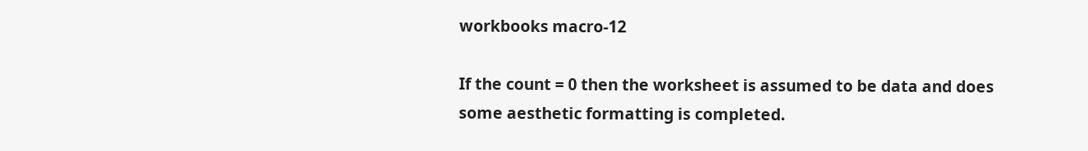workbooks macro-12

If the count = 0 then the worksheet is assumed to be data and does some aesthetic formatting is completed.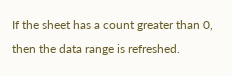If the sheet has a count greater than 0, then the data range is refreshed.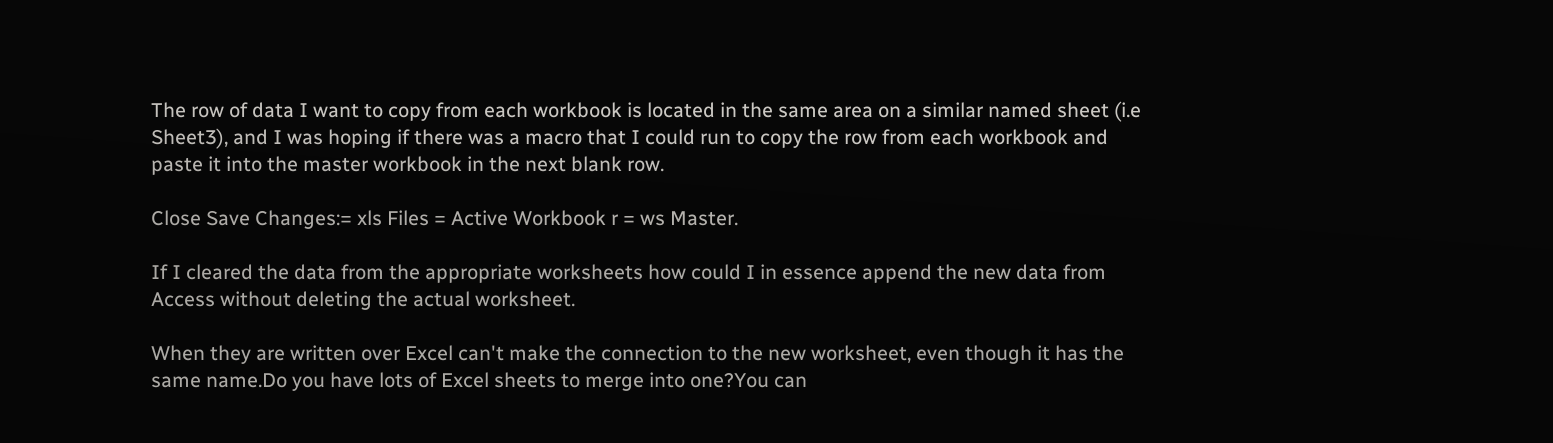The row of data I want to copy from each workbook is located in the same area on a similar named sheet (i.e Sheet3), and I was hoping if there was a macro that I could run to copy the row from each workbook and paste it into the master workbook in the next blank row.

Close Save Changes:= xls Files = Active Workbook r = ws Master.

If I cleared the data from the appropriate worksheets how could I in essence append the new data from Access without deleting the actual worksheet.

When they are written over Excel can't make the connection to the new worksheet, even though it has the same name.Do you have lots of Excel sheets to merge into one?You can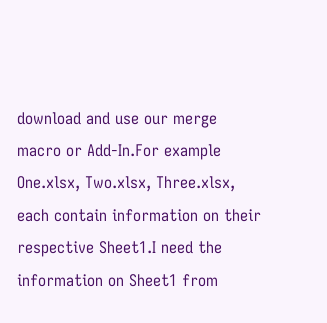download and use our merge macro or Add-In.For example One.xlsx, Two.xlsx, Three.xlsx, each contain information on their respective Sheet1.I need the information on Sheet1 from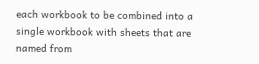each workbook to be combined into a single workbook with sheets that are named from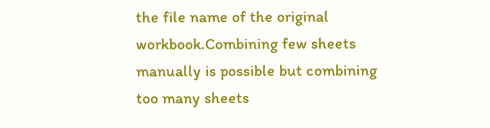the file name of the original workbook.Combining few sheets manually is possible but combining too many sheets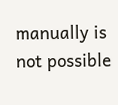manually is not possible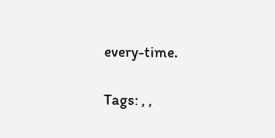every-time.

Tags: , ,